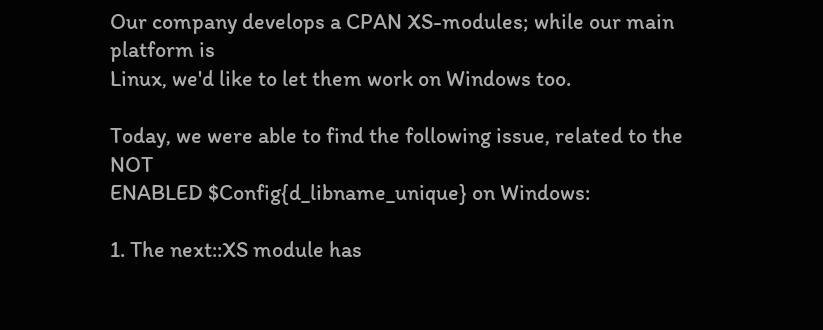Our company develops a CPAN XS-modules; while our main platform is
Linux, we'd like to let them work on Windows too.

Today, we were able to find the following issue, related to the NOT
ENABLED $Config{d_libname_unique} on Windows:

1. The next::XS module has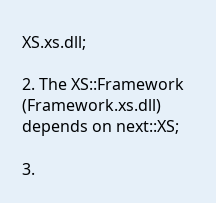XS.xs.dll;

2. The XS::Framework (Framework.xs.dll) depends on next::XS;

3.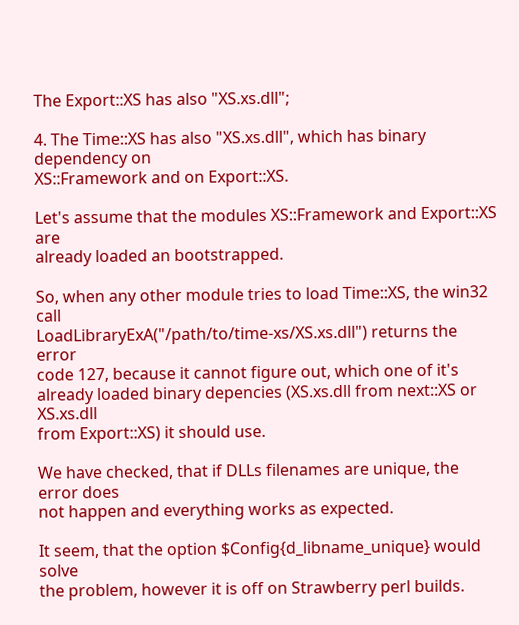The Export::XS has also "XS.xs.dll";

4. The Time::XS has also "XS.xs.dll", which has binary dependency on
XS::Framework and on Export::XS.

Let's assume that the modules XS::Framework and Export::XS are
already loaded an bootstrapped.

So, when any other module tries to load Time::XS, the win32 call
LoadLibraryExA("/path/to/time-xs/XS.xs.dll") returns the error
code 127, because it cannot figure out, which one of it's
already loaded binary depencies (XS.xs.dll from next::XS or XS.xs.dll
from Export::XS) it should use.

We have checked, that if DLLs filenames are unique, the error does
not happen and everything works as expected.

It seem, that the option $Config{d_libname_unique} would solve
the problem, however it is off on Strawberry perl builds.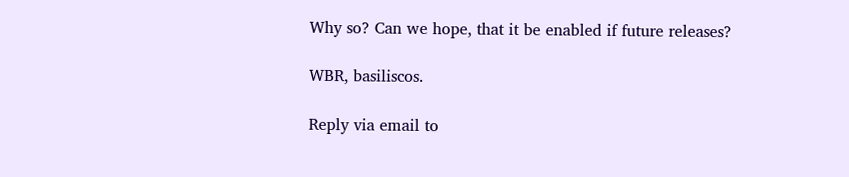Why so? Can we hope, that it be enabled if future releases?

WBR, basiliscos.

Reply via email to